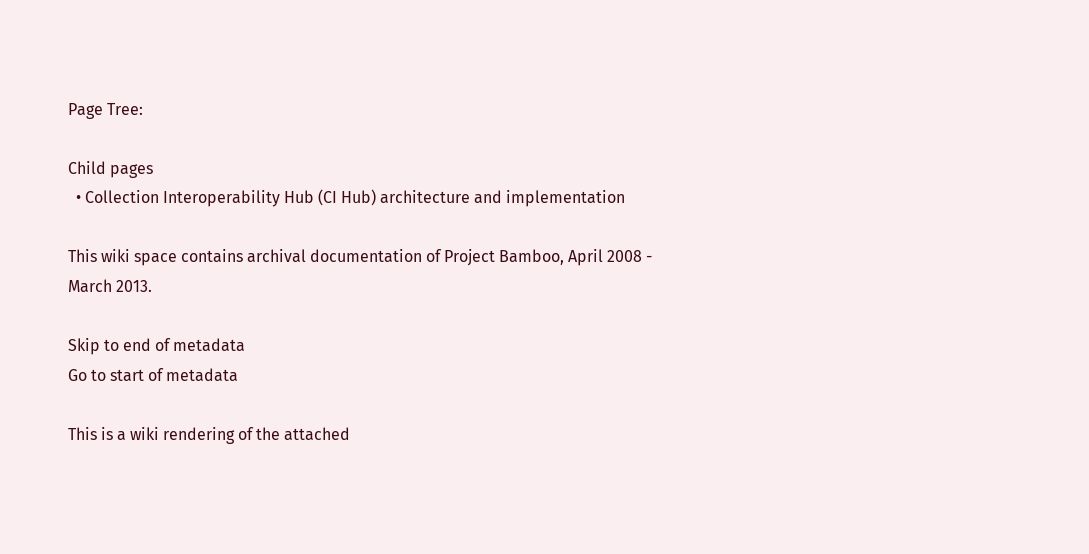Page Tree:

Child pages
  • Collection Interoperability Hub (CI Hub) architecture and implementation

This wiki space contains archival documentation of Project Bamboo, April 2008 - March 2013.

Skip to end of metadata
Go to start of metadata

This is a wiki rendering of the attached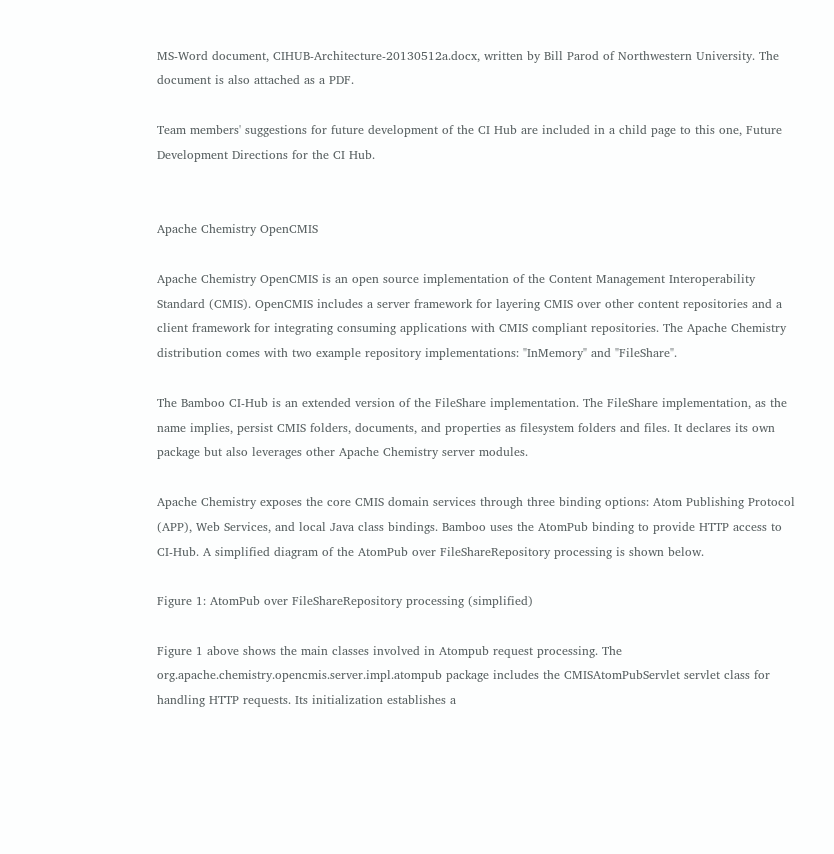MS-Word document, CIHUB-Architecture-20130512a.docx, written by Bill Parod of Northwestern University. The document is also attached as a PDF.

Team members' suggestions for future development of the CI Hub are included in a child page to this one, Future Development Directions for the CI Hub.


Apache Chemistry OpenCMIS

Apache Chemistry OpenCMIS is an open source implementation of the Content Management Interoperability Standard (CMIS). OpenCMIS includes a server framework for layering CMIS over other content repositories and a client framework for integrating consuming applications with CMIS compliant repositories. The Apache Chemistry distribution comes with two example repository implementations: "InMemory" and "FileShare".

The Bamboo CI-Hub is an extended version of the FileShare implementation. The FileShare implementation, as the name implies, persist CMIS folders, documents, and properties as filesystem folders and files. It declares its own package but also leverages other Apache Chemistry server modules.

Apache Chemistry exposes the core CMIS domain services through three binding options: Atom Publishing Protocol (APP), Web Services, and local Java class bindings. Bamboo uses the AtomPub binding to provide HTTP access to CI-Hub. A simplified diagram of the AtomPub over FileShareRepository processing is shown below.

Figure 1: AtomPub over FileShareRepository processing (simplified)

Figure 1 above shows the main classes involved in Atompub request processing. The org.apache.chemistry.opencmis.server.impl.atompub package includes the CMISAtomPubServlet servlet class for handling HTTP requests. Its initialization establishes a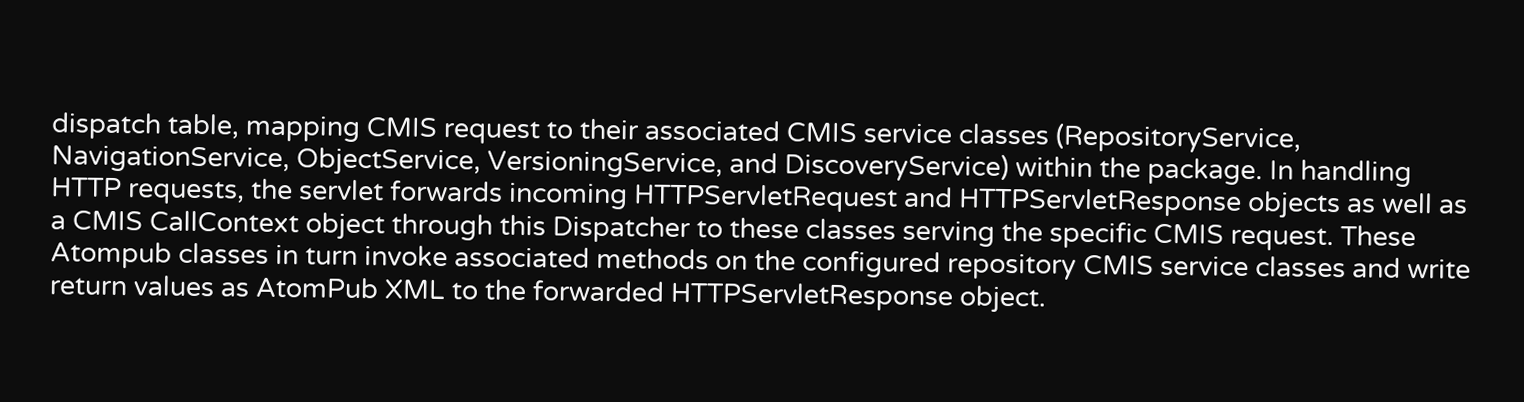dispatch table, mapping CMIS request to their associated CMIS service classes (RepositoryService, NavigationService, ObjectService, VersioningService, and DiscoveryService) within the package. In handling HTTP requests, the servlet forwards incoming HTTPServletRequest and HTTPServletResponse objects as well as a CMIS CallContext object through this Dispatcher to these classes serving the specific CMIS request. These Atompub classes in turn invoke associated methods on the configured repository CMIS service classes and write return values as AtomPub XML to the forwarded HTTPServletResponse object.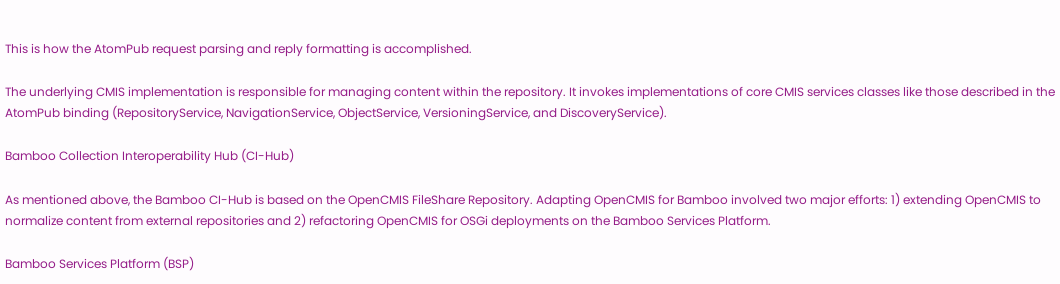This is how the AtomPub request parsing and reply formatting is accomplished.

The underlying CMIS implementation is responsible for managing content within the repository. It invokes implementations of core CMIS services classes like those described in the AtomPub binding (RepositoryService, NavigationService, ObjectService, VersioningService, and DiscoveryService).

Bamboo Collection Interoperability Hub (CI-Hub)

As mentioned above, the Bamboo CI-Hub is based on the OpenCMIS FileShare Repository. Adapting OpenCMIS for Bamboo involved two major efforts: 1) extending OpenCMIS to normalize content from external repositories and 2) refactoring OpenCMIS for OSGi deployments on the Bamboo Services Platform.

Bamboo Services Platform (BSP)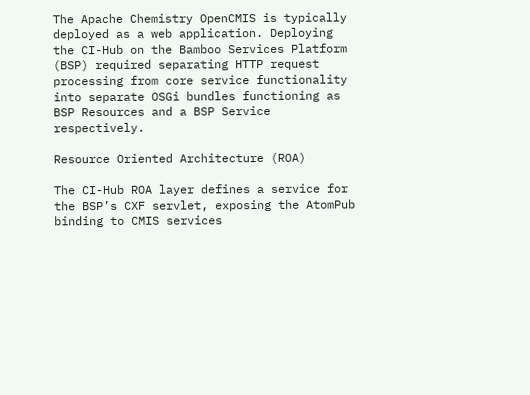The Apache Chemistry OpenCMIS is typically deployed as a web application. Deploying the CI-Hub on the Bamboo Services Platform (BSP) required separating HTTP request processing from core service functionality into separate OSGi bundles functioning as BSP Resources and a BSP Service respectively.

Resource Oriented Architecture (ROA)

The CI-Hub ROA layer defines a service for the BSP’s CXF servlet, exposing the AtomPub binding to CMIS services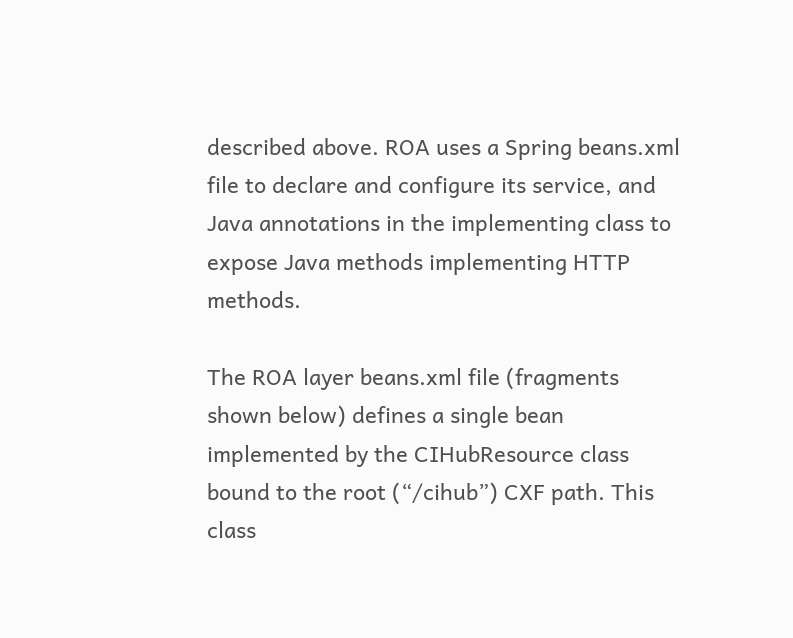described above. ROA uses a Spring beans.xml file to declare and configure its service, and Java annotations in the implementing class to expose Java methods implementing HTTP methods.

The ROA layer beans.xml file (fragments shown below) defines a single bean implemented by the CIHubResource class bound to the root (“/cihub”) CXF path. This class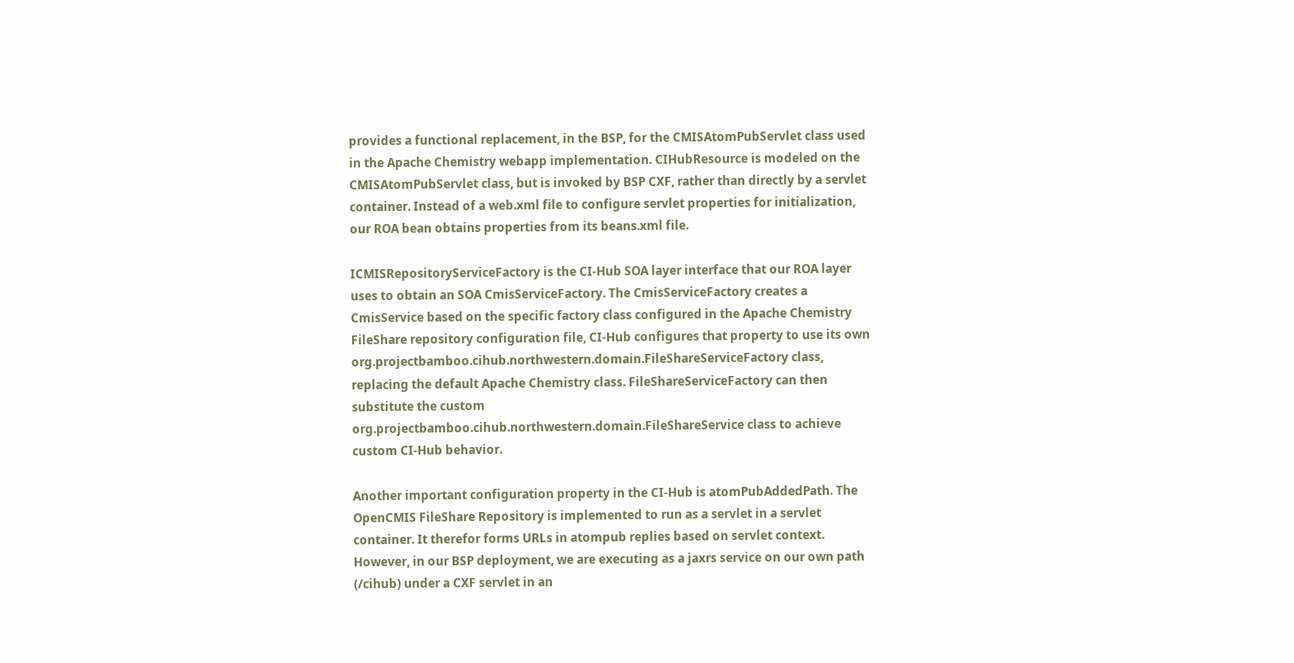provides a functional replacement, in the BSP, for the CMISAtomPubServlet class used in the Apache Chemistry webapp implementation. CIHubResource is modeled on the CMISAtomPubServlet class, but is invoked by BSP CXF, rather than directly by a servlet container. Instead of a web.xml file to configure servlet properties for initialization, our ROA bean obtains properties from its beans.xml file.

ICMISRepositoryServiceFactory is the CI-Hub SOA layer interface that our ROA layer uses to obtain an SOA CmisServiceFactory. The CmisServiceFactory creates a CmisService based on the specific factory class configured in the Apache Chemistry FileShare repository configuration file, CI-Hub configures that property to use its own org.projectbamboo.cihub.northwestern.domain.FileShareServiceFactory class, replacing the default Apache Chemistry class. FileShareServiceFactory can then substitute the custom org.projectbamboo.cihub.northwestern.domain.FileShareService class to achieve custom CI-Hub behavior.

Another important configuration property in the CI-Hub is atomPubAddedPath. The OpenCMIS FileShare Repository is implemented to run as a servlet in a servlet container. It therefor forms URLs in atompub replies based on servlet context. However, in our BSP deployment, we are executing as a jaxrs service on our own path (/cihub) under a CXF servlet in an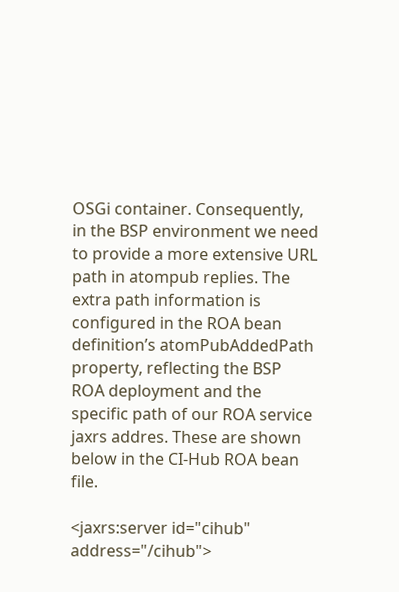OSGi container. Consequently, in the BSP environment we need to provide a more extensive URL path in atompub replies. The extra path information is configured in the ROA bean definition’s atomPubAddedPath property, reflecting the BSP ROA deployment and the specific path of our ROA service jaxrs addres. These are shown below in the CI-Hub ROA bean file.

<jaxrs:server id="cihub" address="/cihub">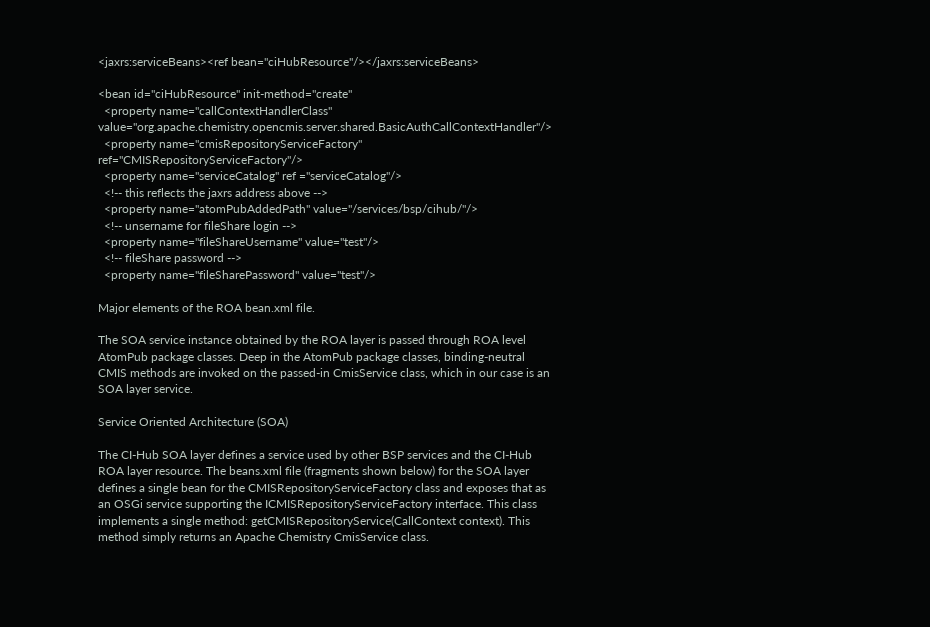<jaxrs:serviceBeans><ref bean="ciHubResource"/></jaxrs:serviceBeans>

<bean id="ciHubResource" init-method="create"
  <property name="callContextHandlerClass" value="org.apache.chemistry.opencmis.server.shared.BasicAuthCallContextHandler"/>
  <property name="cmisRepositoryServiceFactory" ref="CMISRepositoryServiceFactory"/>
  <property name="serviceCatalog" ref ="serviceCatalog"/>
  <!-- this reflects the jaxrs address above -->
  <property name="atomPubAddedPath" value="/services/bsp/cihub/"/>
  <!-- unsername for fileShare login -->
  <property name="fileShareUsername" value="test"/>
  <!-- fileShare password -->
  <property name="fileSharePassword" value="test"/>

Major elements of the ROA bean.xml file.

The SOA service instance obtained by the ROA layer is passed through ROA level AtomPub package classes. Deep in the AtomPub package classes, binding-neutral CMIS methods are invoked on the passed-in CmisService class, which in our case is an SOA layer service.

Service Oriented Architecture (SOA)

The CI-Hub SOA layer defines a service used by other BSP services and the CI-Hub ROA layer resource. The beans.xml file (fragments shown below) for the SOA layer defines a single bean for the CMISRepositoryServiceFactory class and exposes that as an OSGi service supporting the ICMISRepositoryServiceFactory interface. This class implements a single method: getCMISRepositoryService(CallContext context). This method simply returns an Apache Chemistry CmisService class.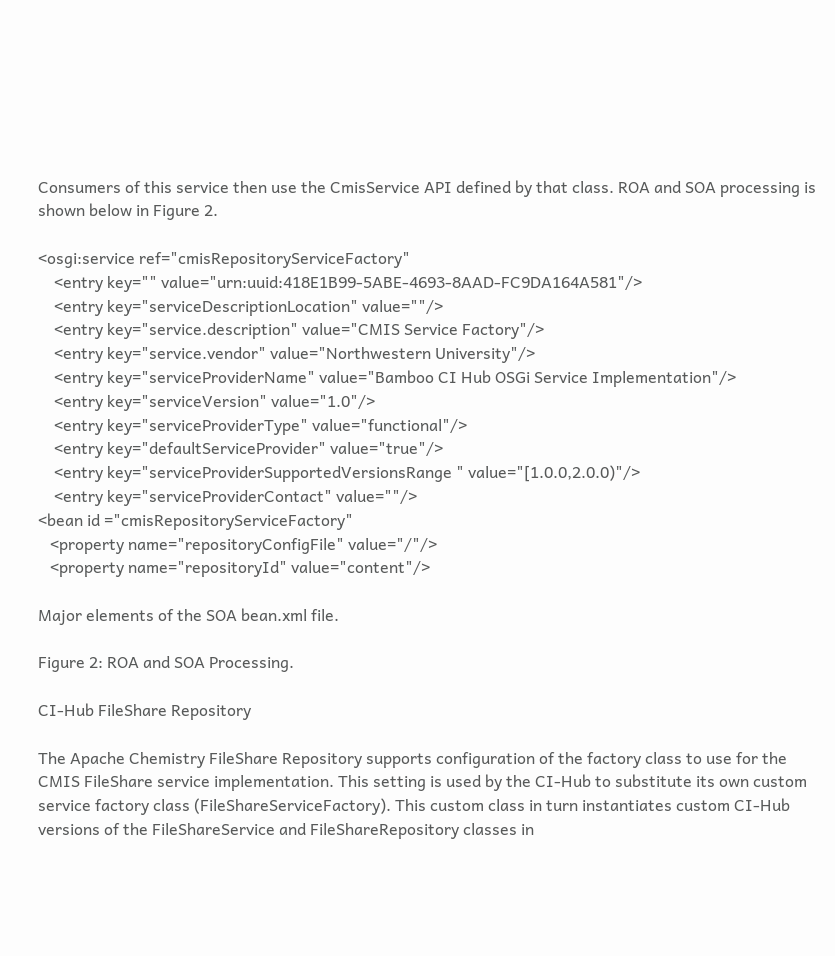Consumers of this service then use the CmisService API defined by that class. ROA and SOA processing is shown below in Figure 2.

<osgi:service ref="cmisRepositoryServiceFactory"
    <entry key="" value="urn:uuid:418E1B99-5ABE-4693-8AAD-FC9DA164A581"/>
    <entry key="serviceDescriptionLocation" value=""/>
    <entry key="service.description" value="CMIS Service Factory"/>
    <entry key="service.vendor" value="Northwestern University"/>
    <entry key="serviceProviderName" value="Bamboo CI Hub OSGi Service Implementation"/>
    <entry key="serviceVersion" value="1.0"/>
    <entry key="serviceProviderType" value="functional"/>
    <entry key="defaultServiceProvider" value="true"/>
    <entry key="serviceProviderSupportedVersionsRange " value="[1.0.0,2.0.0)"/>
    <entry key="serviceProviderContact" value=""/>
<bean id ="cmisRepositoryServiceFactory"
   <property name="repositoryConfigFile" value="/"/>
   <property name="repositoryId" value="content"/>

Major elements of the SOA bean.xml file.

Figure 2: ROA and SOA Processing.

CI-Hub FileShare Repository

The Apache Chemistry FileShare Repository supports configuration of the factory class to use for the CMIS FileShare service implementation. This setting is used by the CI-Hub to substitute its own custom service factory class (FileShareServiceFactory). This custom class in turn instantiates custom CI-Hub versions of the FileShareService and FileShareRepository classes in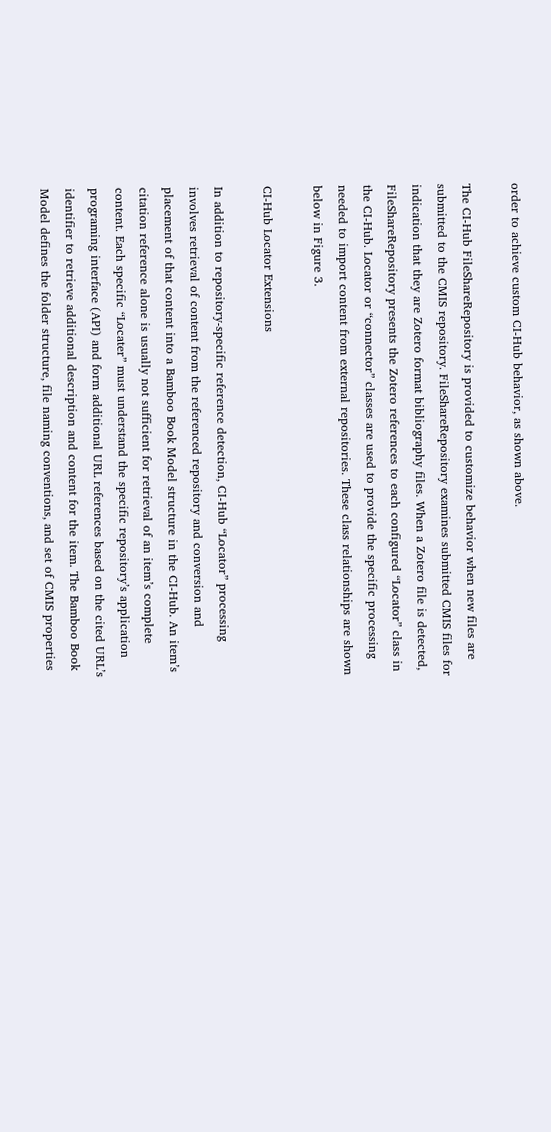order to achieve custom CI-Hub behavior, as shown above.

The CI-Hub FileShareRepository is provided to customize behavior when new files are submitted to the CMIS repository. FileShareRepository examines submitted CMIS files for indication that they are Zotero format bibliography files. When a Zotero file is detected, FileShareRepository presents the Zotero references to each configured “Locator” class in the CI-Hub. Locator or “connector” classes are used to provide the specific processing needed to import content from external repositories. These class relationships are shown below in Figure 3.

CI-Hub Locator Extensions

In addition to repository-specific reference detection, CI-Hub “Locator” processing involves retrieval of content from the referenced repository and conversion and placement of that content into a Bamboo Book Model structure in the CI-Hub. An item’s citation reference alone is usually not sufficient for retrieval of an item’s complete content. Each specific “Locater” must understand the specific repository’s application programing interface (API) and form additional URL references based on the cited URL’s identifier to retrieve additional description and content for the item. The Bamboo Book Model defines the folder structure, file naming conventions, and set of CMIS properties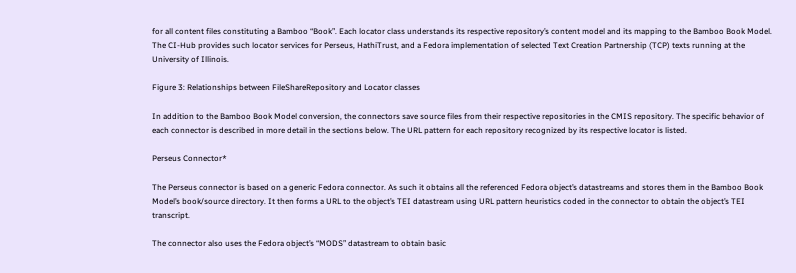for all content files constituting a Bamboo “Book”. Each locator class understands its respective repository’s content model and its mapping to the Bamboo Book Model. The CI-Hub provides such locator services for Perseus, HathiTrust, and a Fedora implementation of selected Text Creation Partnership (TCP) texts running at the University of Illinois.

Figure 3: Relationships between FileShareRepository and Locator classes

In addition to the Bamboo Book Model conversion, the connectors save source files from their respective repositories in the CMIS repository. The specific behavior of each connector is described in more detail in the sections below. The URL pattern for each repository recognized by its respective locator is listed.

Perseus Connector*

The Perseus connector is based on a generic Fedora connector. As such it obtains all the referenced Fedora object’s datastreams and stores them in the Bamboo Book Model’s book/source directory. It then forms a URL to the object’s TEI datastream using URL pattern heuristics coded in the connector to obtain the object’s TEI transcript.

The connector also uses the Fedora object’s “MODS” datastream to obtain basic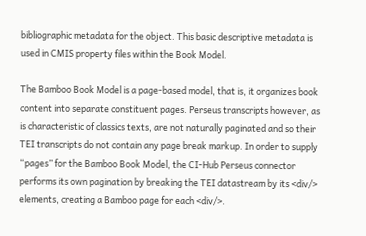bibliographic metadata for the object. This basic descriptive metadata is used in CMIS property files within the Book Model.

The Bamboo Book Model is a page-based model, that is, it organizes book content into separate constituent pages. Perseus transcripts however, as is characteristic of classics texts, are not naturally paginated and so their TEI transcripts do not contain any page break markup. In order to supply “pages” for the Bamboo Book Model, the CI-Hub Perseus connector performs its own pagination by breaking the TEI datastream by its <div/> elements, creating a Bamboo page for each <div/>.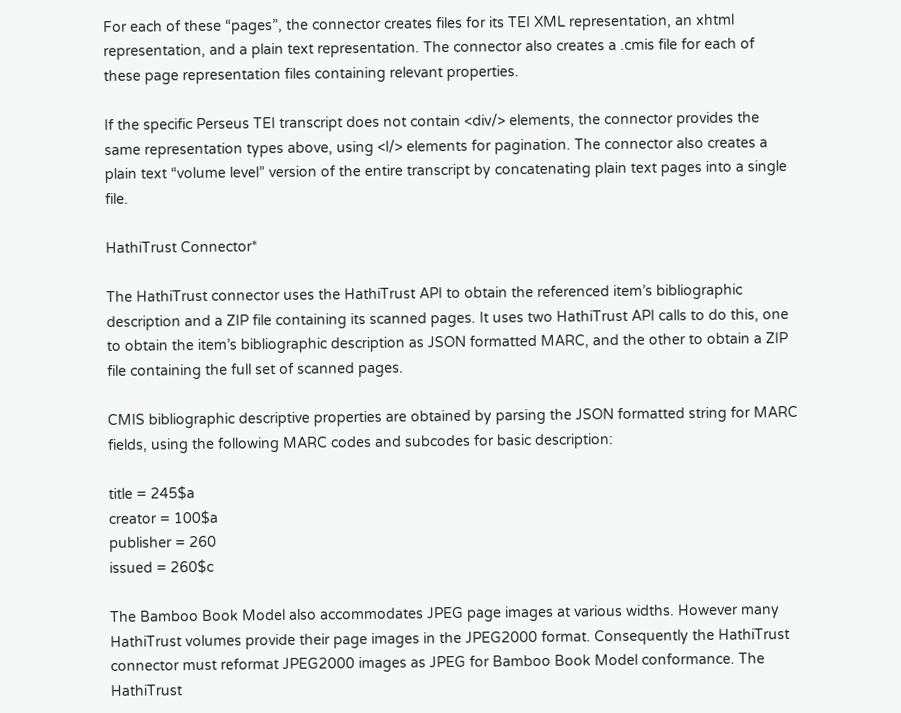For each of these “pages”, the connector creates files for its TEI XML representation, an xhtml representation, and a plain text representation. The connector also creates a .cmis file for each of these page representation files containing relevant properties.

If the specific Perseus TEI transcript does not contain <div/> elements, the connector provides the same representation types above, using <l/> elements for pagination. The connector also creates a plain text “volume level” version of the entire transcript by concatenating plain text pages into a single file.

HathiTrust Connector*

The HathiTrust connector uses the HathiTrust API to obtain the referenced item’s bibliographic description and a ZIP file containing its scanned pages. It uses two HathiTrust API calls to do this, one to obtain the item’s bibliographic description as JSON formatted MARC, and the other to obtain a ZIP file containing the full set of scanned pages.

CMIS bibliographic descriptive properties are obtained by parsing the JSON formatted string for MARC fields, using the following MARC codes and subcodes for basic description:

title = 245$a
creator = 100$a
publisher = 260
issued = 260$c

The Bamboo Book Model also accommodates JPEG page images at various widths. However many HathiTrust volumes provide their page images in the JPEG2000 format. Consequently the HathiTrust connector must reformat JPEG2000 images as JPEG for Bamboo Book Model conformance. The HathiTrust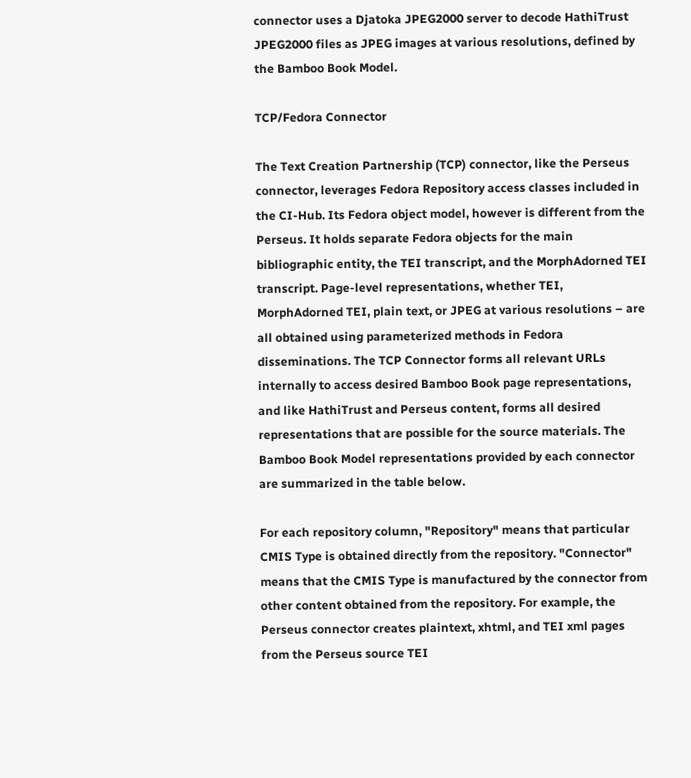connector uses a Djatoka JPEG2000 server to decode HathiTrust JPEG2000 files as JPEG images at various resolutions, defined by the Bamboo Book Model.

TCP/Fedora Connector

The Text Creation Partnership (TCP) connector, like the Perseus connector, leverages Fedora Repository access classes included in the CI-Hub. Its Fedora object model, however is different from the Perseus. It holds separate Fedora objects for the main bibliographic entity, the TEI transcript, and the MorphAdorned TEI transcript. Page-level representations, whether TEI, MorphAdorned TEI, plain text, or JPEG at various resolutions – are all obtained using parameterized methods in Fedora disseminations. The TCP Connector forms all relevant URLs internally to access desired Bamboo Book page representations, and like HathiTrust and Perseus content, forms all desired representations that are possible for the source materials. The Bamboo Book Model representations provided by each connector are summarized in the table below.

For each repository column, "Repository" means that particular CMIS Type is obtained directly from the repository. "Connector" means that the CMIS Type is manufactured by the connector from other content obtained from the repository. For example, the Perseus connector creates plaintext, xhtml, and TEI xml pages from the Perseus source TEI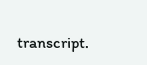transcript.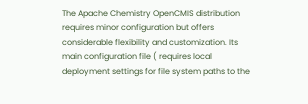The Apache Chemistry OpenCMIS distribution requires minor configuration but offers considerable flexibility and customization. Its main configuration file ( requires local deployment settings for file system paths to the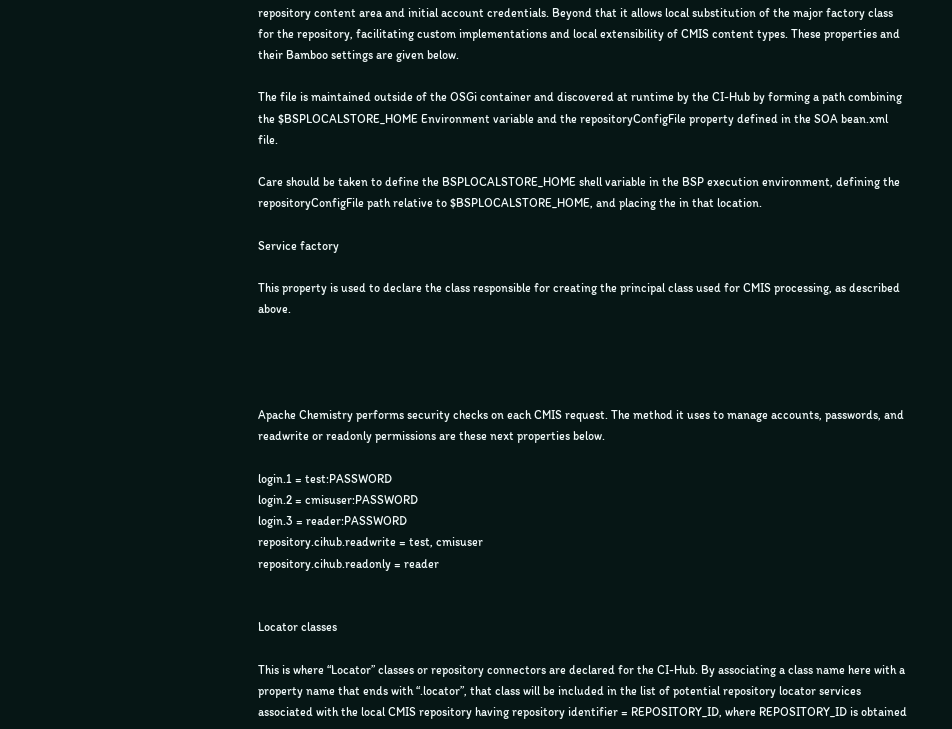repository content area and initial account credentials. Beyond that it allows local substitution of the major factory class for the repository, facilitating custom implementations and local extensibility of CMIS content types. These properties and their Bamboo settings are given below.

The file is maintained outside of the OSGi container and discovered at runtime by the CI-Hub by forming a path combining the $BSPLOCALSTORE_HOME Environment variable and the repositoryConfigFile property defined in the SOA bean.xml file.

Care should be taken to define the BSPLOCALSTORE_HOME shell variable in the BSP execution environment, defining the repositoryConfigFile path relative to $BSPLOCALSTORE_HOME, and placing the in that location.

Service factory

This property is used to declare the class responsible for creating the principal class used for CMIS processing, as described above.




Apache Chemistry performs security checks on each CMIS request. The method it uses to manage accounts, passwords, and readwrite or readonly permissions are these next properties below.

login.1 = test:PASSWORD
login.2 = cmisuser:PASSWORD
login.3 = reader:PASSWORD
repository.cihub.readwrite = test, cmisuser
repository.cihub.readonly = reader


Locator classes

This is where “Locator” classes or repository connectors are declared for the CI-Hub. By associating a class name here with a property name that ends with “.locator”, that class will be included in the list of potential repository locator services associated with the local CMIS repository having repository identifier = REPOSITORY_ID, where REPOSITORY_ID is obtained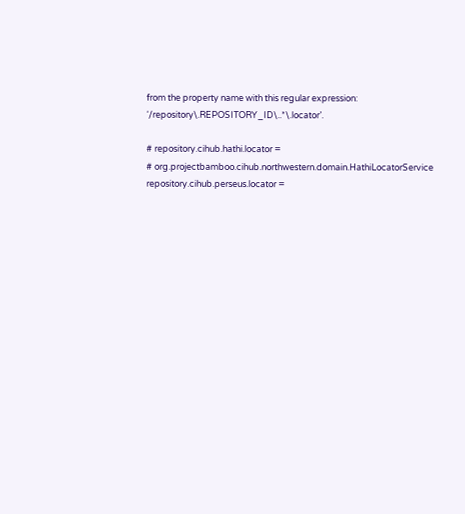from the property name with this regular expression: ‘/repository\.REPOSITORY_ID\..*\.locator’.

# repository.cihub.hathi.locator =
# org.projectbamboo.cihub.northwestern.domain.HathiLocatorService
repository.cihub.perseus.locator =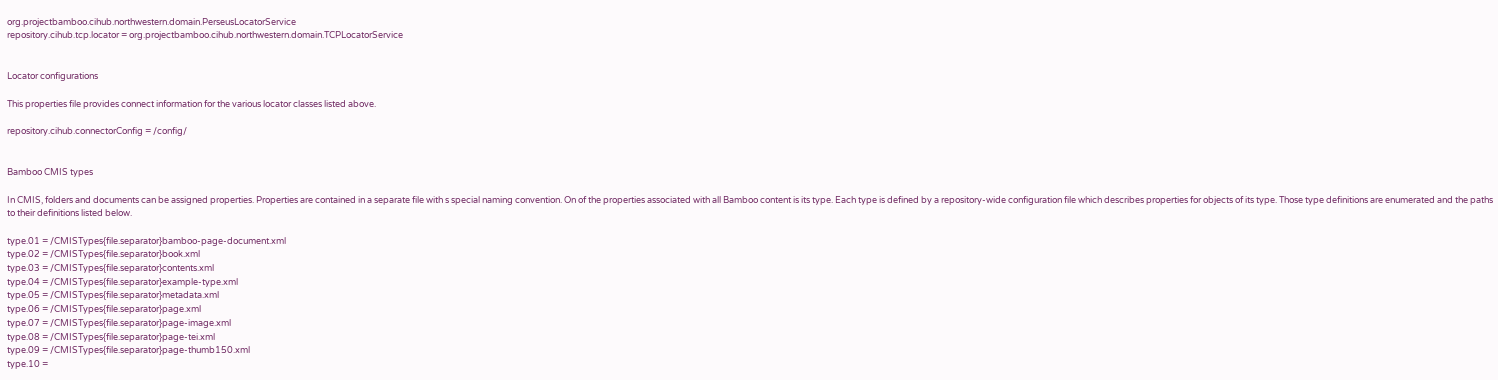org.projectbamboo.cihub.northwestern.domain.PerseusLocatorService
repository.cihub.tcp.locator = org.projectbamboo.cihub.northwestern.domain.TCPLocatorService


Locator configurations

This properties file provides connect information for the various locator classes listed above.

repository.cihub.connectorConfig = /config/


Bamboo CMIS types

In CMIS, folders and documents can be assigned properties. Properties are contained in a separate file with s special naming convention. On of the properties associated with all Bamboo content is its type. Each type is defined by a repository-wide configuration file which describes properties for objects of its type. Those type definitions are enumerated and the paths to their definitions listed below.

type.01 = /CMISTypes{file.separator}bamboo-page-document.xml
type.02 = /CMISTypes{file.separator}book.xml
type.03 = /CMISTypes{file.separator}contents.xml
type.04 = /CMISTypes{file.separator}example-type.xml
type.05 = /CMISTypes{file.separator}metadata.xml
type.06 = /CMISTypes{file.separator}page.xml
type.07 = /CMISTypes{file.separator}page-image.xml
type.08 = /CMISTypes{file.separator}page-tei.xml
type.09 = /CMISTypes{file.separator}page-thumb150.xml
type.10 =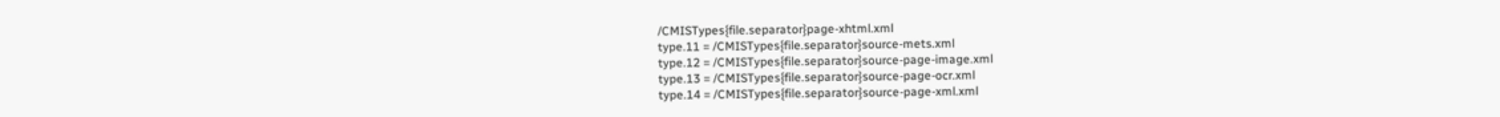/CMISTypes{file.separator}page-xhtml.xml
type.11 = /CMISTypes{file.separator}source-mets.xml
type.12 = /CMISTypes{file.separator}source-page-image.xml
type.13 = /CMISTypes{file.separator}source-page-ocr.xml
type.14 = /CMISTypes{file.separator}source-page-xml.xml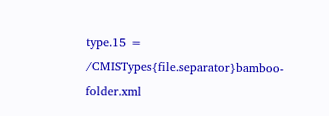type.15 = /CMISTypes{file.separator}bamboo-folder.xml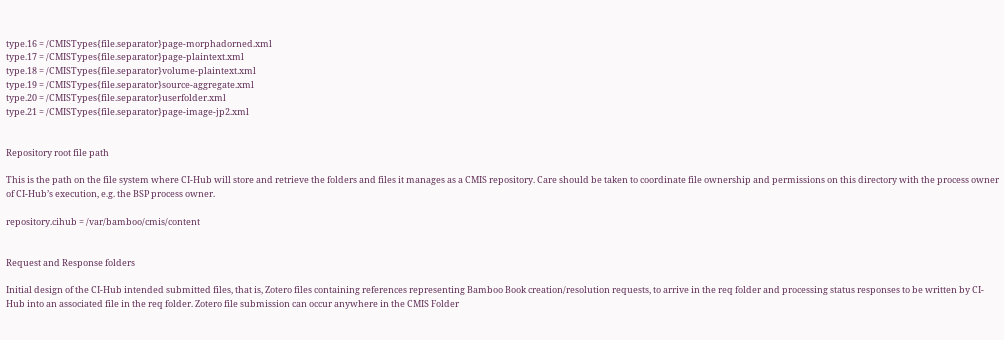type.16 = /CMISTypes{file.separator}page-morphadorned.xml
type.17 = /CMISTypes{file.separator}page-plaintext.xml
type.18 = /CMISTypes{file.separator}volume-plaintext.xml
type.19 = /CMISTypes{file.separator}source-aggregate.xml
type.20 = /CMISTypes{file.separator}userfolder.xml
type.21 = /CMISTypes{file.separator}page-image-jp2.xml


Repository root file path

This is the path on the file system where CI-Hub will store and retrieve the folders and files it manages as a CMIS repository. Care should be taken to coordinate file ownership and permissions on this directory with the process owner of CI-Hub’s execution, e.g. the BSP process owner.

repository.cihub = /var/bamboo/cmis/content


Request and Response folders

Initial design of the CI-Hub intended submitted files, that is, Zotero files containing references representing Bamboo Book creation/resolution requests, to arrive in the req folder and processing status responses to be written by CI-Hub into an associated file in the req folder. Zotero file submission can occur anywhere in the CMIS Folder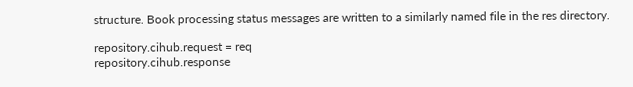structure. Book processing status messages are written to a similarly named file in the res directory.

repository.cihub.request = req
repository.cihub.response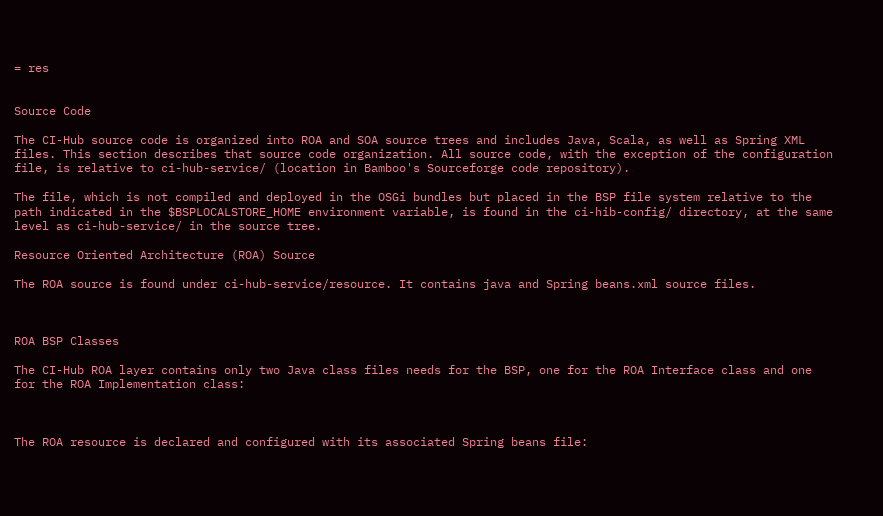= res


Source Code

The CI-Hub source code is organized into ROA and SOA source trees and includes Java, Scala, as well as Spring XML files. This section describes that source code organization. All source code, with the exception of the configuration file, is relative to ci-hub-service/ (location in Bamboo's Sourceforge code repository).

The file, which is not compiled and deployed in the OSGi bundles but placed in the BSP file system relative to the path indicated in the $BSPLOCALSTORE_HOME environment variable, is found in the ci-hib-config/ directory, at the same level as ci-hub-service/ in the source tree.

Resource Oriented Architecture (ROA) Source

The ROA source is found under ci-hub-service/resource. It contains java and Spring beans.xml source files.



ROA BSP Classes

The CI-Hub ROA layer contains only two Java class files needs for the BSP, one for the ROA Interface class and one for the ROA Implementation class:



The ROA resource is declared and configured with its associated Spring beans file: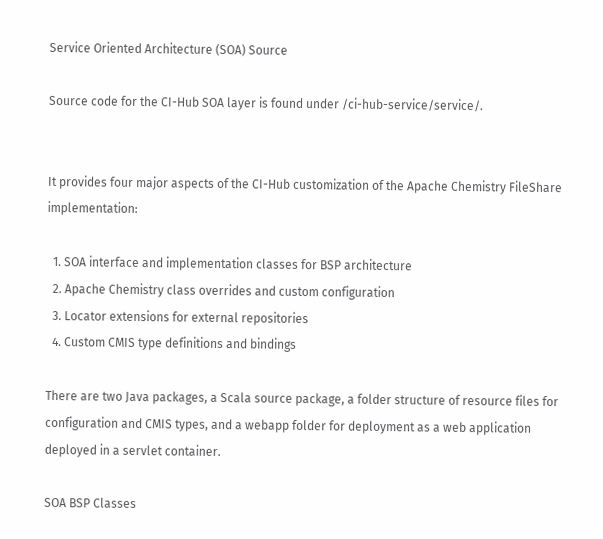Service Oriented Architecture (SOA) Source

Source code for the CI-Hub SOA layer is found under /ci-hub-service/service/.


It provides four major aspects of the CI-Hub customization of the Apache Chemistry FileShare implementation:

  1. SOA interface and implementation classes for BSP architecture
  2. Apache Chemistry class overrides and custom configuration
  3. Locator extensions for external repositories
  4. Custom CMIS type definitions and bindings

There are two Java packages, a Scala source package, a folder structure of resource files for configuration and CMIS types, and a webapp folder for deployment as a web application deployed in a servlet container.

SOA BSP Classes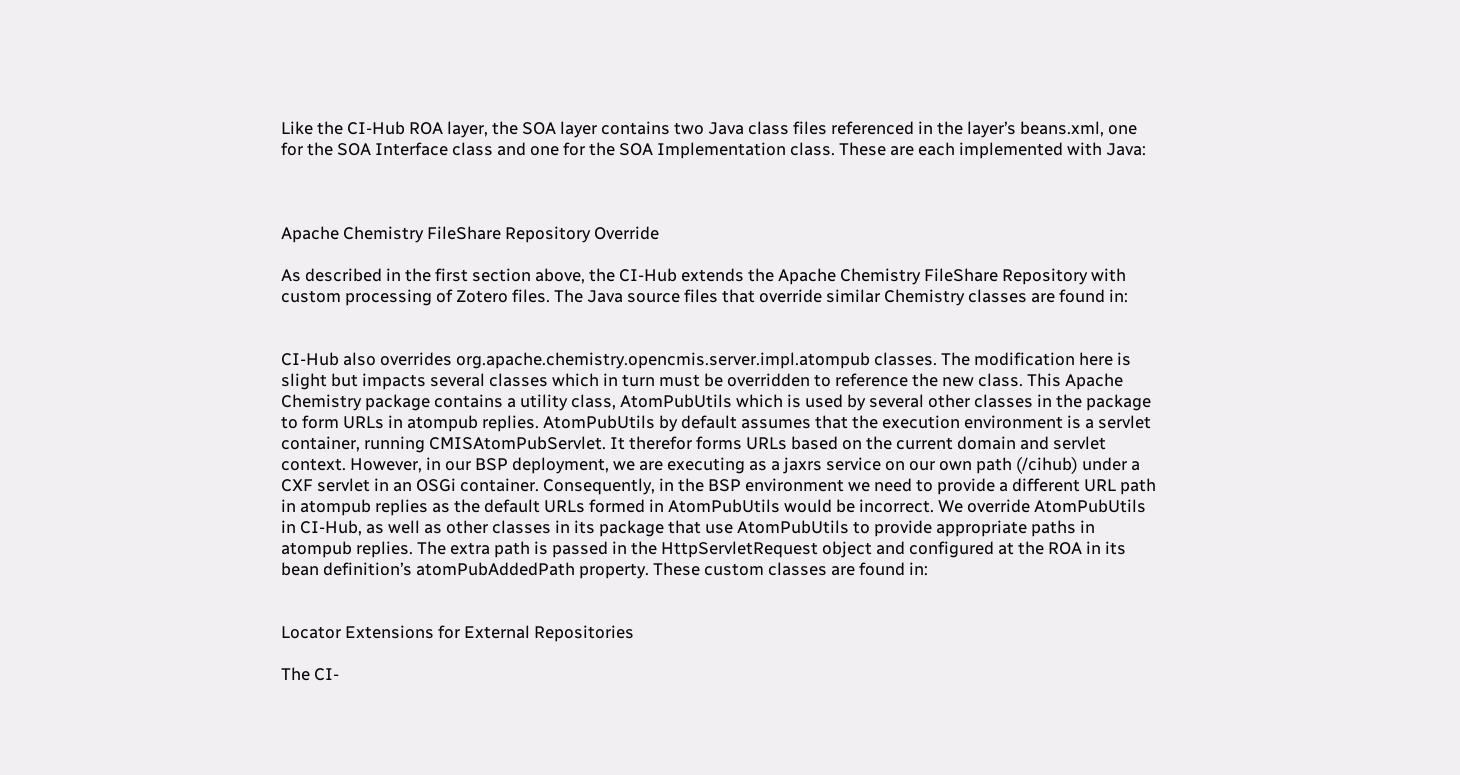Like the CI-Hub ROA layer, the SOA layer contains two Java class files referenced in the layer’s beans.xml, one for the SOA Interface class and one for the SOA Implementation class. These are each implemented with Java:



Apache Chemistry FileShare Repository Override

As described in the first section above, the CI-Hub extends the Apache Chemistry FileShare Repository with custom processing of Zotero files. The Java source files that override similar Chemistry classes are found in:


CI-Hub also overrides org.apache.chemistry.opencmis.server.impl.atompub classes. The modification here is slight but impacts several classes which in turn must be overridden to reference the new class. This Apache Chemistry package contains a utility class, AtomPubUtils which is used by several other classes in the package to form URLs in atompub replies. AtomPubUtils by default assumes that the execution environment is a servlet container, running CMISAtomPubServlet. It therefor forms URLs based on the current domain and servlet context. However, in our BSP deployment, we are executing as a jaxrs service on our own path (/cihub) under a CXF servlet in an OSGi container. Consequently, in the BSP environment we need to provide a different URL path in atompub replies as the default URLs formed in AtomPubUtils would be incorrect. We override AtomPubUtils in CI-Hub, as well as other classes in its package that use AtomPubUtils to provide appropriate paths in atompub replies. The extra path is passed in the HttpServletRequest object and configured at the ROA in its bean definition’s atomPubAddedPath property. These custom classes are found in:


Locator Extensions for External Repositories

The CI-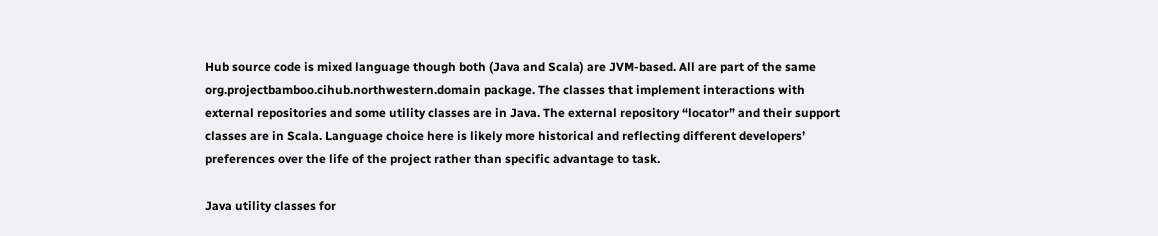Hub source code is mixed language though both (Java and Scala) are JVM-based. All are part of the same org.projectbamboo.cihub.northwestern.domain package. The classes that implement interactions with external repositories and some utility classes are in Java. The external repository “locator” and their support classes are in Scala. Language choice here is likely more historical and reflecting different developers’ preferences over the life of the project rather than specific advantage to task.

Java utility classes for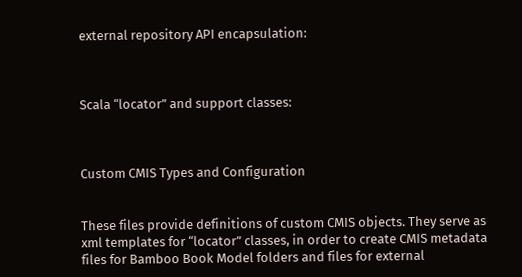external repository API encapsulation:



Scala “locator” and support classes:



Custom CMIS Types and Configuration


These files provide definitions of custom CMIS objects. They serve as xml templates for “locator” classes, in order to create CMIS metadata files for Bamboo Book Model folders and files for external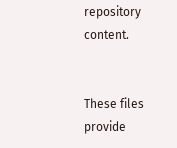repository content.


These files provide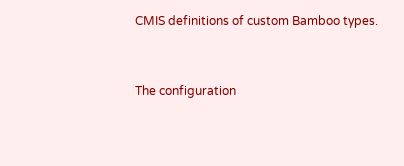CMIS definitions of custom Bamboo types.


The configuration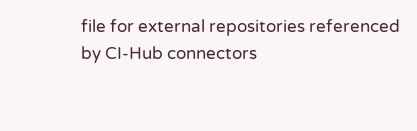file for external repositories referenced by CI-Hub connectors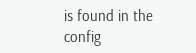is found in the config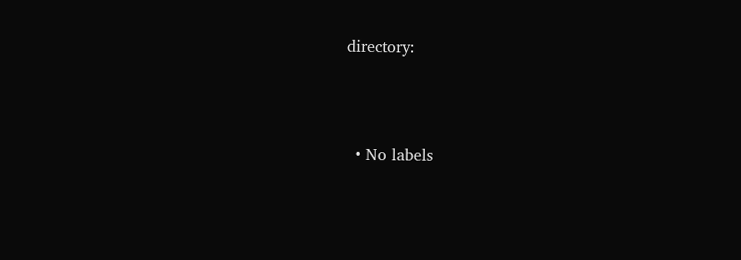directory:





  • No labels